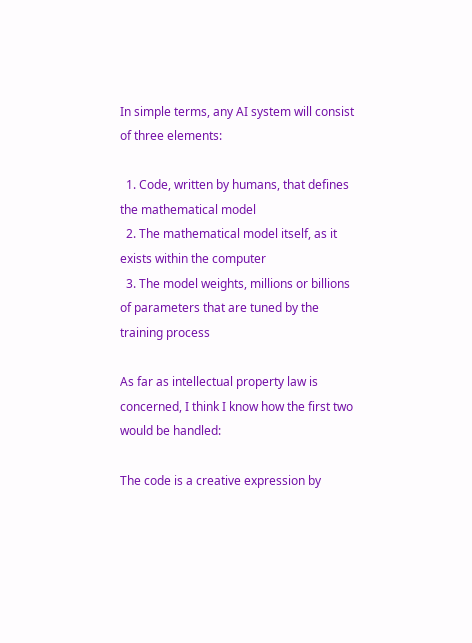In simple terms, any AI system will consist of three elements:

  1. Code, written by humans, that defines the mathematical model
  2. The mathematical model itself, as it exists within the computer
  3. The model weights, millions or billions of parameters that are tuned by the training process

As far as intellectual property law is concerned, I think I know how the first two would be handled:

The code is a creative expression by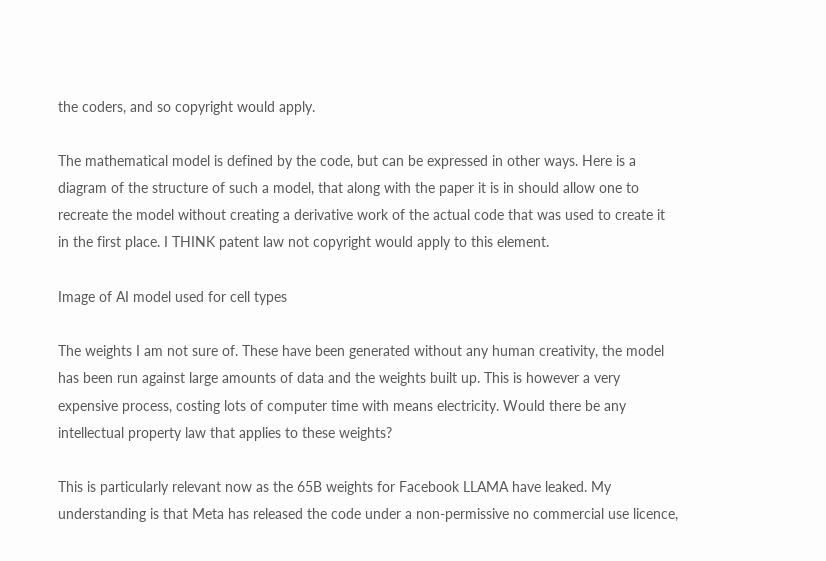the coders, and so copyright would apply.

The mathematical model is defined by the code, but can be expressed in other ways. Here is a diagram of the structure of such a model, that along with the paper it is in should allow one to recreate the model without creating a derivative work of the actual code that was used to create it in the first place. I THINK patent law not copyright would apply to this element.

Image of AI model used for cell types

The weights I am not sure of. These have been generated without any human creativity, the model has been run against large amounts of data and the weights built up. This is however a very expensive process, costing lots of computer time with means electricity. Would there be any intellectual property law that applies to these weights?

This is particularly relevant now as the 65B weights for Facebook LLAMA have leaked. My understanding is that Meta has released the code under a non-permissive no commercial use licence,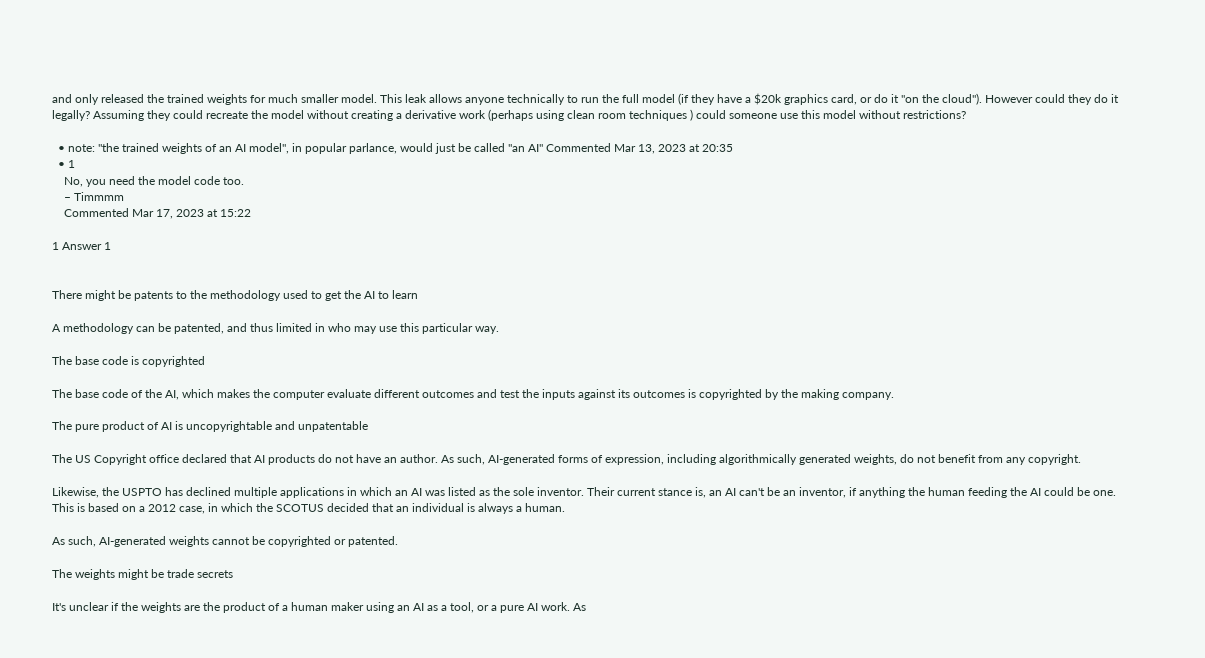and only released the trained weights for much smaller model. This leak allows anyone technically to run the full model (if they have a $20k graphics card, or do it "on the cloud"). However could they do it legally? Assuming they could recreate the model without creating a derivative work (perhaps using clean room techniques ) could someone use this model without restrictions?

  • note: "the trained weights of an AI model", in popular parlance, would just be called "an AI" Commented Mar 13, 2023 at 20:35
  • 1
    No, you need the model code too.
    – Timmmm
    Commented Mar 17, 2023 at 15:22

1 Answer 1


There might be patents to the methodology used to get the AI to learn

A methodology can be patented, and thus limited in who may use this particular way.

The base code is copyrighted

The base code of the AI, which makes the computer evaluate different outcomes and test the inputs against its outcomes is copyrighted by the making company.

The pure product of AI is uncopyrightable and unpatentable

The US Copyright office declared that AI products do not have an author. As such, AI-generated forms of expression, including algorithmically generated weights, do not benefit from any copyright.

Likewise, the USPTO has declined multiple applications in which an AI was listed as the sole inventor. Their current stance is, an AI can't be an inventor, if anything the human feeding the AI could be one. This is based on a 2012 case, in which the SCOTUS decided that an individual is always a human.

As such, AI-generated weights cannot be copyrighted or patented.

The weights might be trade secrets

It's unclear if the weights are the product of a human maker using an AI as a tool, or a pure AI work. As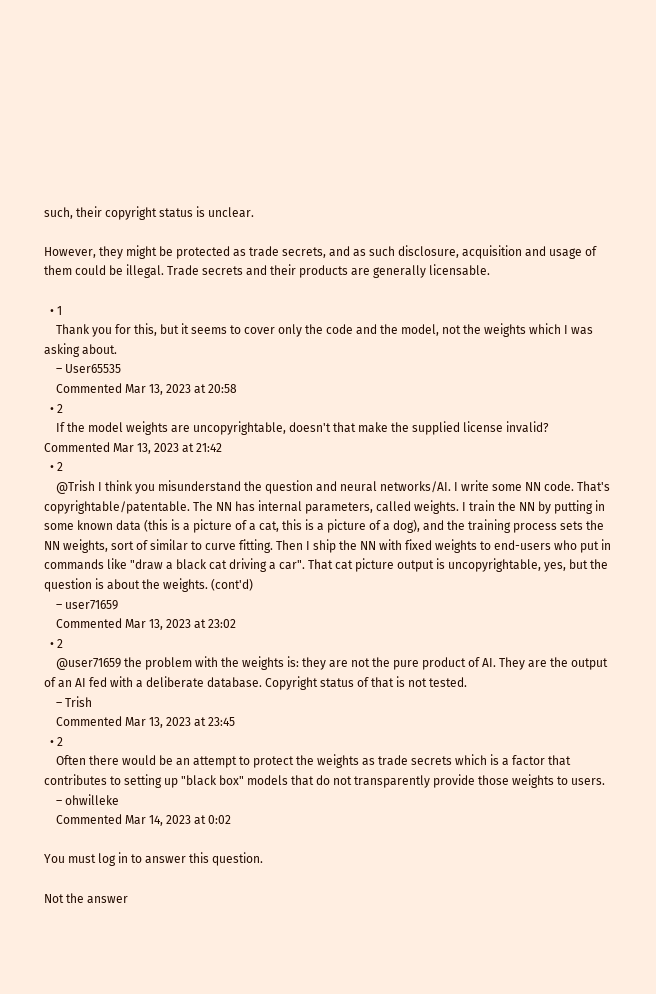such, their copyright status is unclear.

However, they might be protected as trade secrets, and as such disclosure, acquisition and usage of them could be illegal. Trade secrets and their products are generally licensable.

  • 1
    Thank you for this, but it seems to cover only the code and the model, not the weights which I was asking about.
    – User65535
    Commented Mar 13, 2023 at 20:58
  • 2
    If the model weights are uncopyrightable, doesn't that make the supplied license invalid? Commented Mar 13, 2023 at 21:42
  • 2
    @Trish I think you misunderstand the question and neural networks/AI. I write some NN code. That's copyrightable/patentable. The NN has internal parameters, called weights. I train the NN by putting in some known data (this is a picture of a cat, this is a picture of a dog), and the training process sets the NN weights, sort of similar to curve fitting. Then I ship the NN with fixed weights to end-users who put in commands like "draw a black cat driving a car". That cat picture output is uncopyrightable, yes, but the question is about the weights. (cont'd)
    – user71659
    Commented Mar 13, 2023 at 23:02
  • 2
    @user71659 the problem with the weights is: they are not the pure product of AI. They are the output of an AI fed with a deliberate database. Copyright status of that is not tested.
    – Trish
    Commented Mar 13, 2023 at 23:45
  • 2
    Often there would be an attempt to protect the weights as trade secrets which is a factor that contributes to setting up "black box" models that do not transparently provide those weights to users.
    – ohwilleke
    Commented Mar 14, 2023 at 0:02

You must log in to answer this question.

Not the answer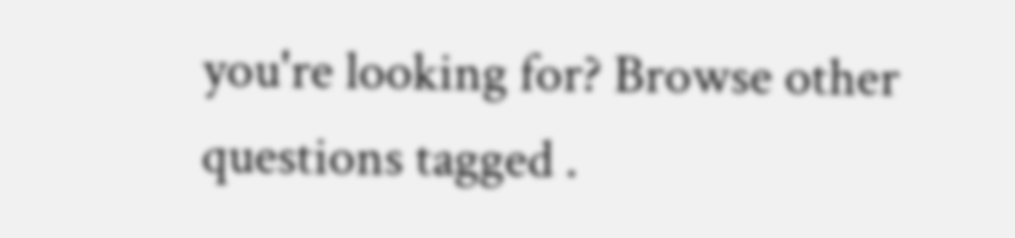you're looking for? Browse other questions tagged .